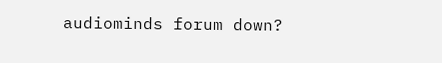audiominds forum down?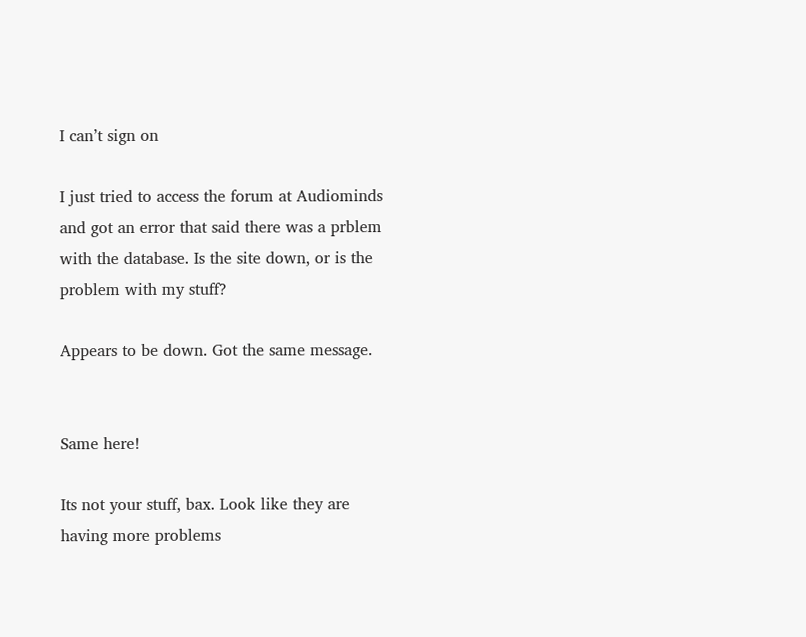I can’t sign on

I just tried to access the forum at Audiominds and got an error that said there was a prblem with the database. Is the site down, or is the problem with my stuff?

Appears to be down. Got the same message.


Same here!

Its not your stuff, bax. Look like they are having more problems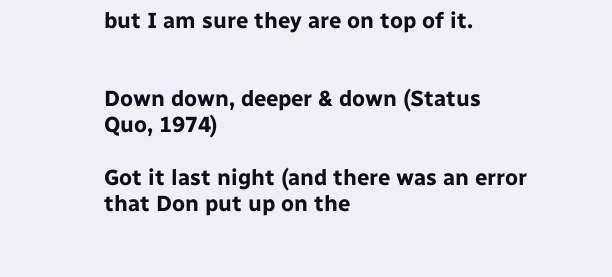but I am sure they are on top of it.


Down down, deeper & down (Status Quo, 1974)

Got it last night (and there was an error that Don put up on the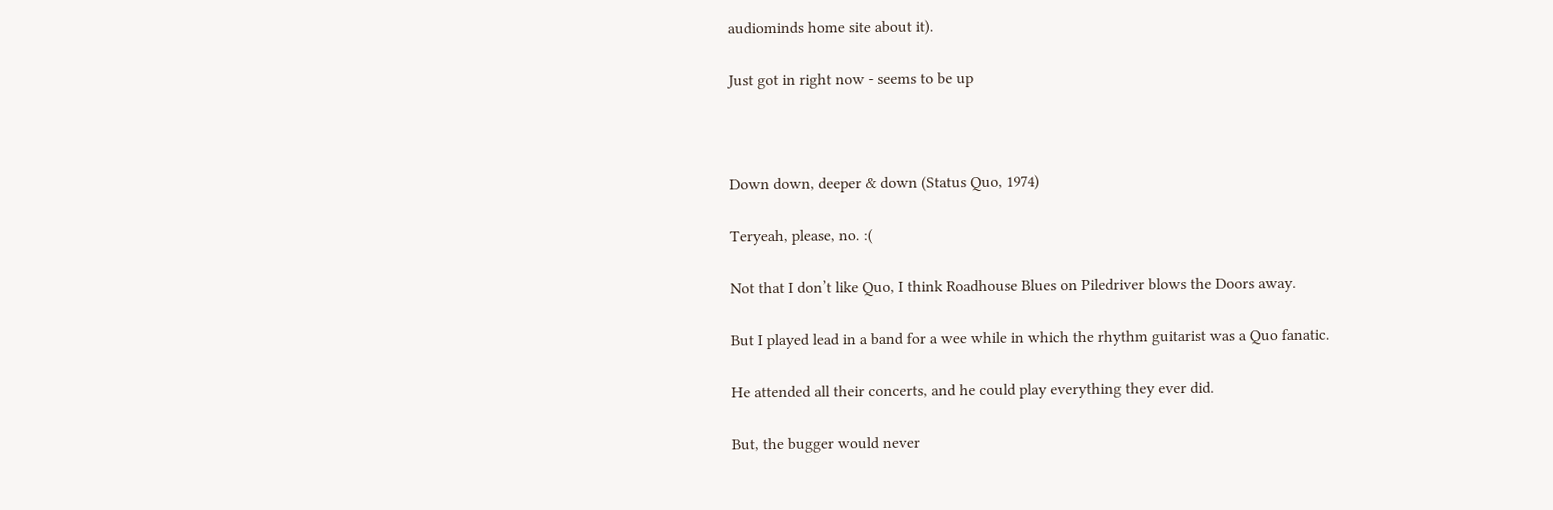audiominds home site about it).

Just got in right now - seems to be up



Down down, deeper & down (Status Quo, 1974)

Teryeah, please, no. :(

Not that I don’t like Quo, I think Roadhouse Blues on Piledriver blows the Doors away.

But I played lead in a band for a wee while in which the rhythm guitarist was a Quo fanatic.

He attended all their concerts, and he could play everything they ever did.

But, the bugger would never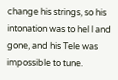change his strings, so his intonation was to hel l and gone, and his Tele was impossible to tune.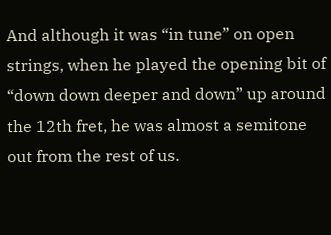And although it was “in tune” on open strings, when he played the opening bit of “down down deeper and down” up around the 12th fret, he was almost a semitone out from the rest of us.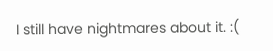I still have nightmares about it. :(